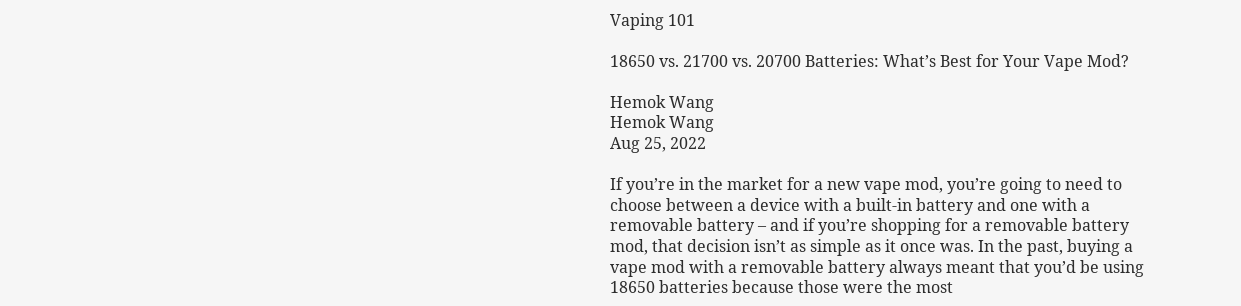Vaping 101

18650 vs. 21700 vs. 20700 Batteries: What’s Best for Your Vape Mod?

Hemok Wang
Hemok Wang
Aug 25, 2022

If you’re in the market for a new vape mod, you’re going to need to choose between a device with a built-in battery and one with a removable battery – and if you’re shopping for a removable battery mod, that decision isn’t as simple as it once was. In the past, buying a vape mod with a removable battery always meant that you’d be using 18650 batteries because those were the most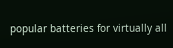popular batteries for virtually all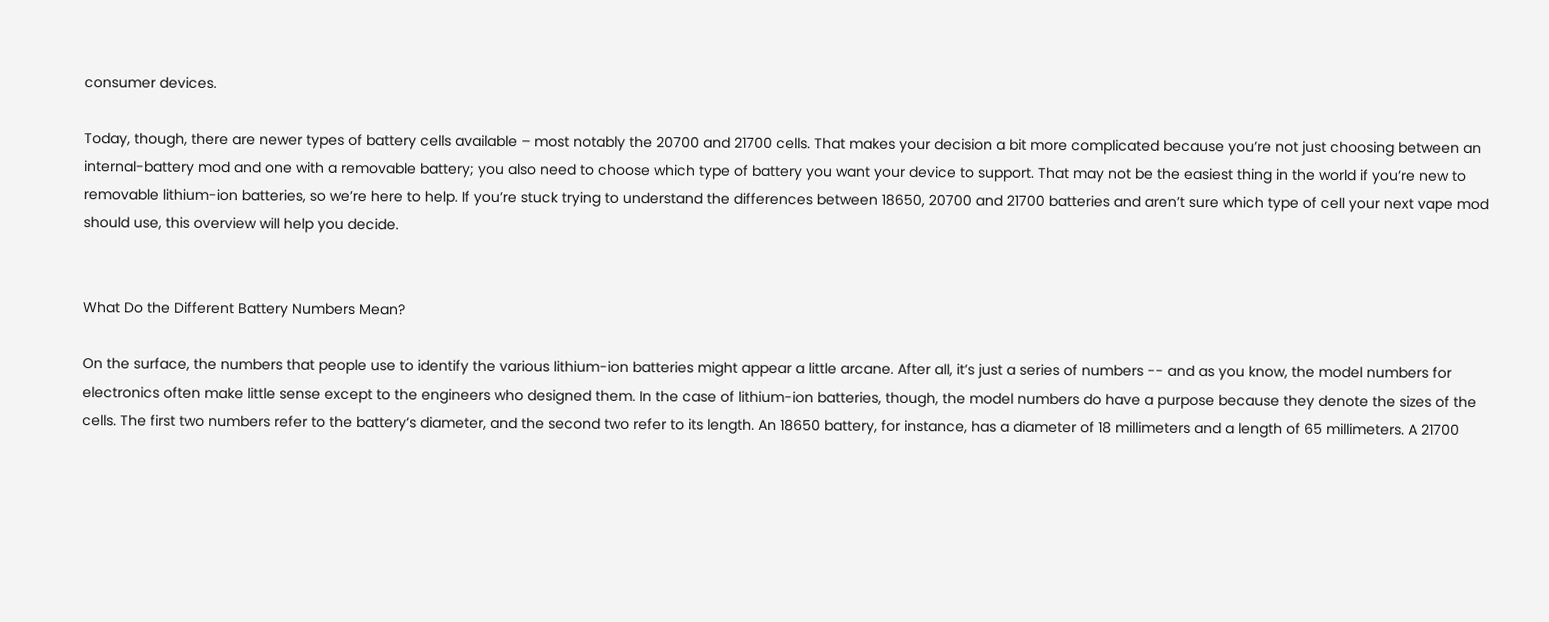consumer devices.

Today, though, there are newer types of battery cells available – most notably the 20700 and 21700 cells. That makes your decision a bit more complicated because you’re not just choosing between an internal-battery mod and one with a removable battery; you also need to choose which type of battery you want your device to support. That may not be the easiest thing in the world if you’re new to removable lithium-ion batteries, so we’re here to help. If you’re stuck trying to understand the differences between 18650, 20700 and 21700 batteries and aren’t sure which type of cell your next vape mod should use, this overview will help you decide.


What Do the Different Battery Numbers Mean?

On the surface, the numbers that people use to identify the various lithium-ion batteries might appear a little arcane. After all, it’s just a series of numbers -- and as you know, the model numbers for electronics often make little sense except to the engineers who designed them. In the case of lithium-ion batteries, though, the model numbers do have a purpose because they denote the sizes of the cells. The first two numbers refer to the battery’s diameter, and the second two refer to its length. An 18650 battery, for instance, has a diameter of 18 millimeters and a length of 65 millimeters. A 21700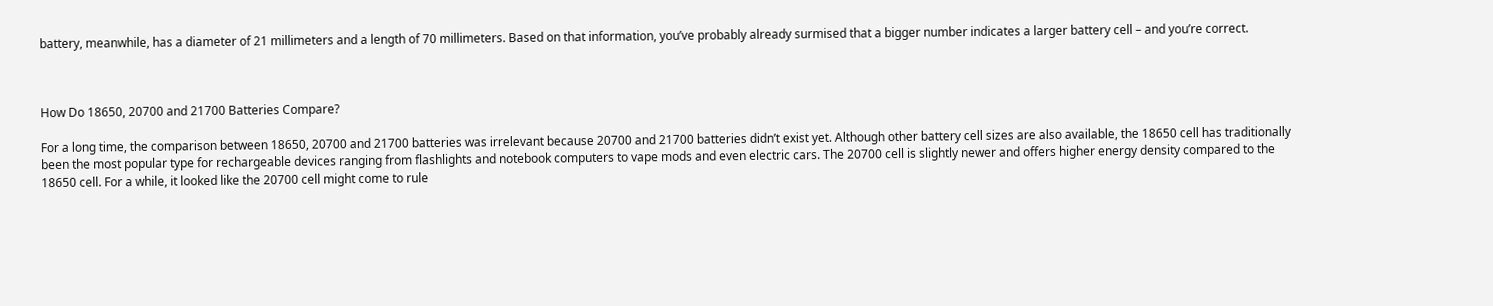battery, meanwhile, has a diameter of 21 millimeters and a length of 70 millimeters. Based on that information, you’ve probably already surmised that a bigger number indicates a larger battery cell – and you’re correct.



How Do 18650, 20700 and 21700 Batteries Compare?

For a long time, the comparison between 18650, 20700 and 21700 batteries was irrelevant because 20700 and 21700 batteries didn’t exist yet. Although other battery cell sizes are also available, the 18650 cell has traditionally been the most popular type for rechargeable devices ranging from flashlights and notebook computers to vape mods and even electric cars. The 20700 cell is slightly newer and offers higher energy density compared to the 18650 cell. For a while, it looked like the 20700 cell might come to rule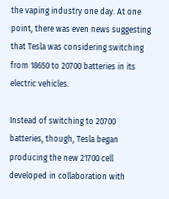the vaping industry one day. At one point, there was even news suggesting that Tesla was considering switching from 18650 to 20700 batteries in its electric vehicles.

Instead of switching to 20700 batteries, though, Tesla began producing the new 21700 cell developed in collaboration with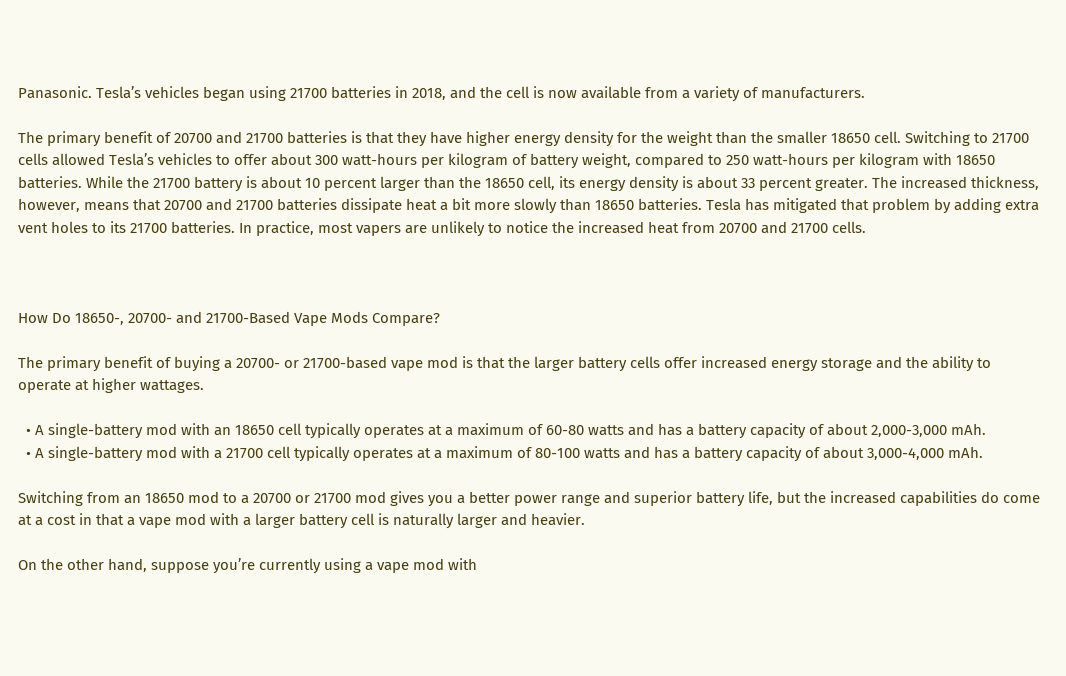Panasonic. Tesla’s vehicles began using 21700 batteries in 2018, and the cell is now available from a variety of manufacturers.

The primary benefit of 20700 and 21700 batteries is that they have higher energy density for the weight than the smaller 18650 cell. Switching to 21700 cells allowed Tesla’s vehicles to offer about 300 watt-hours per kilogram of battery weight, compared to 250 watt-hours per kilogram with 18650 batteries. While the 21700 battery is about 10 percent larger than the 18650 cell, its energy density is about 33 percent greater. The increased thickness, however, means that 20700 and 21700 batteries dissipate heat a bit more slowly than 18650 batteries. Tesla has mitigated that problem by adding extra vent holes to its 21700 batteries. In practice, most vapers are unlikely to notice the increased heat from 20700 and 21700 cells.



How Do 18650-, 20700- and 21700-Based Vape Mods Compare?

The primary benefit of buying a 20700- or 21700-based vape mod is that the larger battery cells offer increased energy storage and the ability to operate at higher wattages.

  • A single-battery mod with an 18650 cell typically operates at a maximum of 60-80 watts and has a battery capacity of about 2,000-3,000 mAh.
  • A single-battery mod with a 21700 cell typically operates at a maximum of 80-100 watts and has a battery capacity of about 3,000-4,000 mAh.

Switching from an 18650 mod to a 20700 or 21700 mod gives you a better power range and superior battery life, but the increased capabilities do come at a cost in that a vape mod with a larger battery cell is naturally larger and heavier.

On the other hand, suppose you’re currently using a vape mod with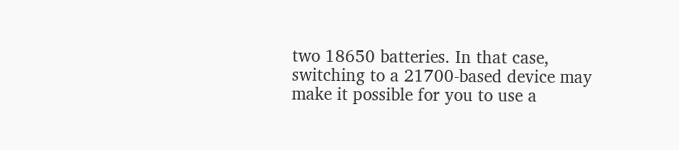two 18650 batteries. In that case, switching to a 21700-based device may make it possible for you to use a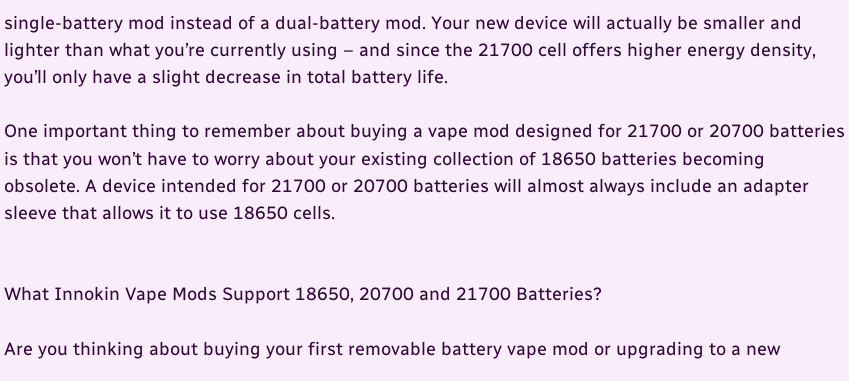single-battery mod instead of a dual-battery mod. Your new device will actually be smaller and lighter than what you’re currently using – and since the 21700 cell offers higher energy density, you’ll only have a slight decrease in total battery life.

One important thing to remember about buying a vape mod designed for 21700 or 20700 batteries is that you won’t have to worry about your existing collection of 18650 batteries becoming obsolete. A device intended for 21700 or 20700 batteries will almost always include an adapter sleeve that allows it to use 18650 cells.


What Innokin Vape Mods Support 18650, 20700 and 21700 Batteries?

Are you thinking about buying your first removable battery vape mod or upgrading to a new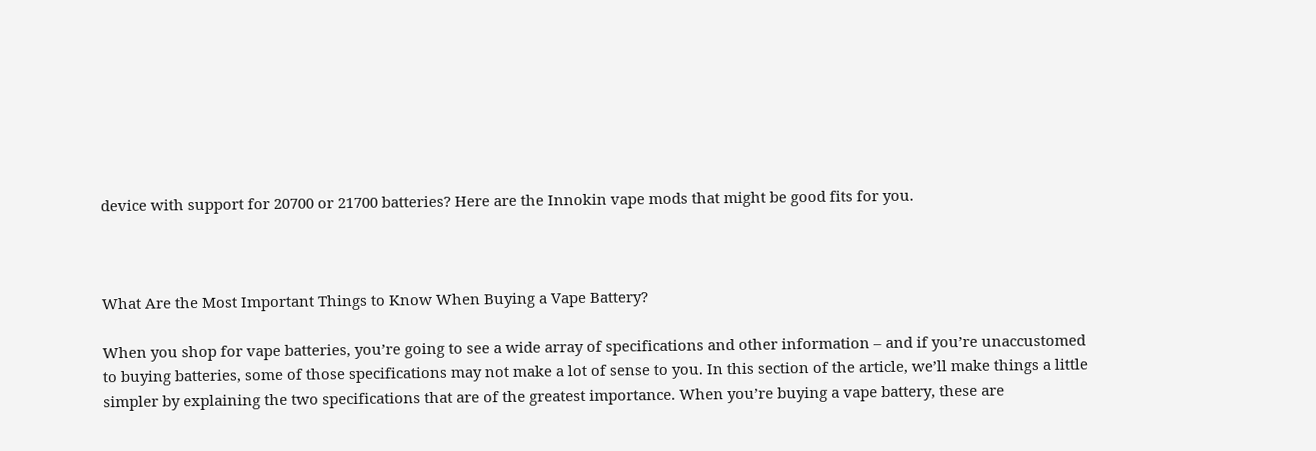device with support for 20700 or 21700 batteries? Here are the Innokin vape mods that might be good fits for you.



What Are the Most Important Things to Know When Buying a Vape Battery?

When you shop for vape batteries, you’re going to see a wide array of specifications and other information – and if you’re unaccustomed to buying batteries, some of those specifications may not make a lot of sense to you. In this section of the article, we’ll make things a little simpler by explaining the two specifications that are of the greatest importance. When you’re buying a vape battery, these are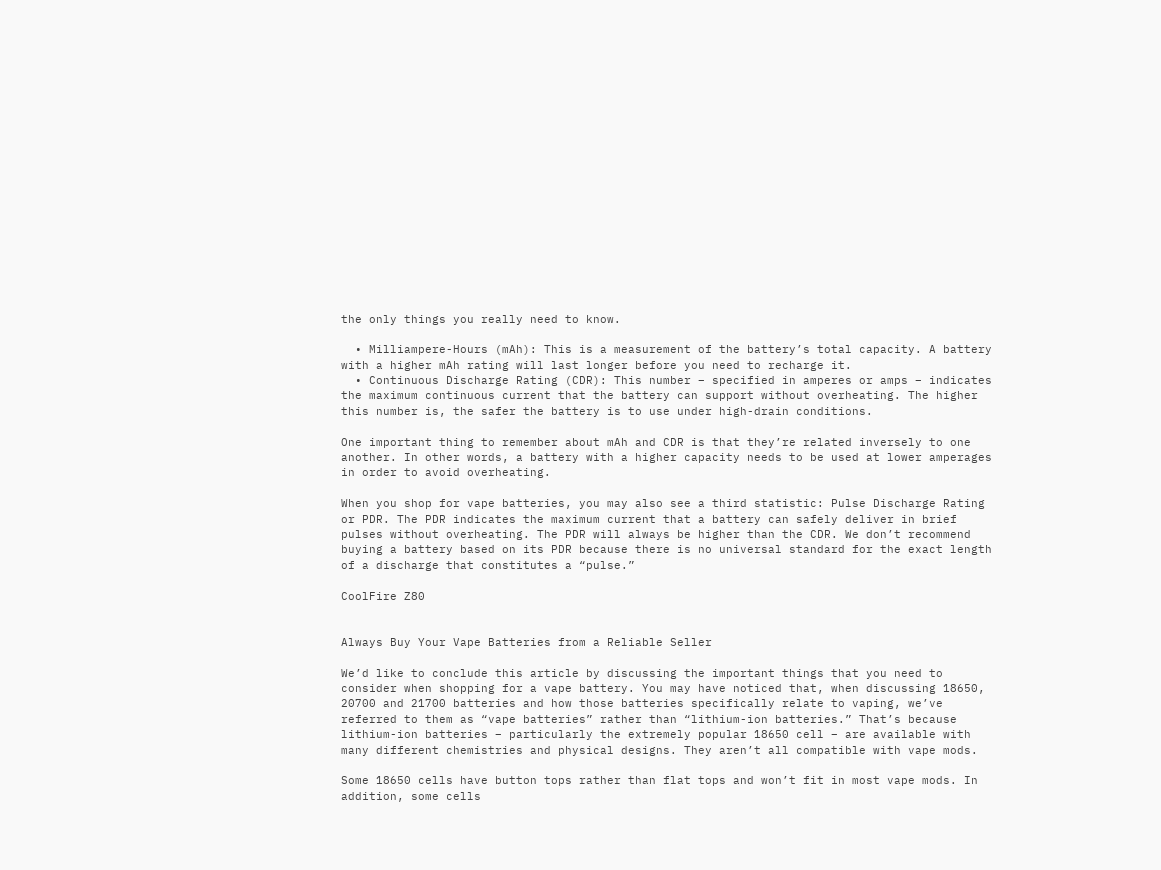the only things you really need to know.

  • Milliampere-Hours (mAh): This is a measurement of the battery’s total capacity. A battery with a higher mAh rating will last longer before you need to recharge it.
  • Continuous Discharge Rating (CDR): This number – specified in amperes or amps – indicates the maximum continuous current that the battery can support without overheating. The higher this number is, the safer the battery is to use under high-drain conditions.

One important thing to remember about mAh and CDR is that they’re related inversely to one another. In other words, a battery with a higher capacity needs to be used at lower amperages in order to avoid overheating.

When you shop for vape batteries, you may also see a third statistic: Pulse Discharge Rating or PDR. The PDR indicates the maximum current that a battery can safely deliver in brief pulses without overheating. The PDR will always be higher than the CDR. We don’t recommend buying a battery based on its PDR because there is no universal standard for the exact length of a discharge that constitutes a “pulse.”

CoolFire Z80


Always Buy Your Vape Batteries from a Reliable Seller

We’d like to conclude this article by discussing the important things that you need to consider when shopping for a vape battery. You may have noticed that, when discussing 18650, 20700 and 21700 batteries and how those batteries specifically relate to vaping, we’ve referred to them as “vape batteries” rather than “lithium-ion batteries.” That’s because lithium-ion batteries – particularly the extremely popular 18650 cell – are available with many different chemistries and physical designs. They aren’t all compatible with vape mods.

Some 18650 cells have button tops rather than flat tops and won’t fit in most vape mods. In addition, some cells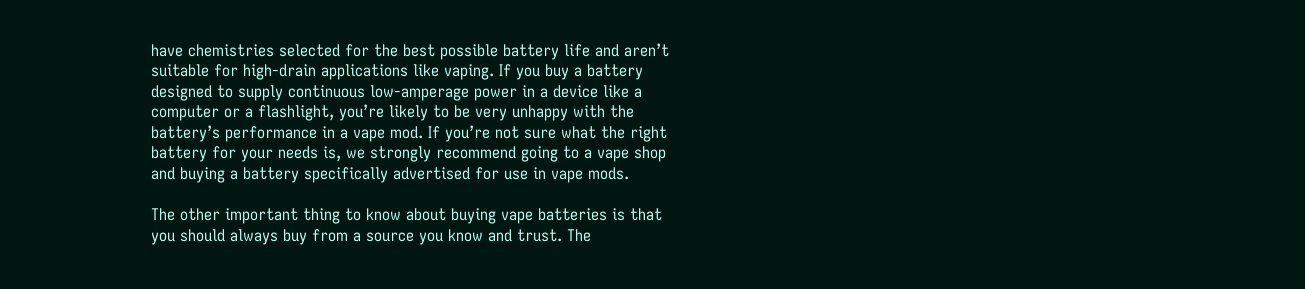have chemistries selected for the best possible battery life and aren’t suitable for high-drain applications like vaping. If you buy a battery designed to supply continuous low-amperage power in a device like a computer or a flashlight, you’re likely to be very unhappy with the battery’s performance in a vape mod. If you’re not sure what the right battery for your needs is, we strongly recommend going to a vape shop and buying a battery specifically advertised for use in vape mods.

The other important thing to know about buying vape batteries is that you should always buy from a source you know and trust. The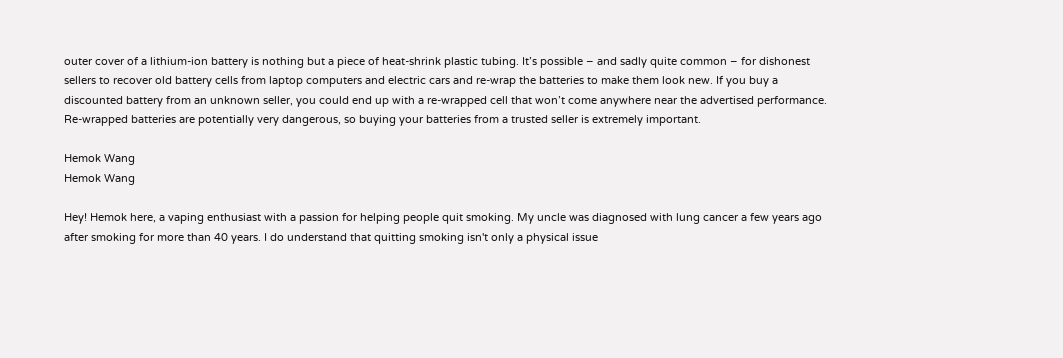outer cover of a lithium-ion battery is nothing but a piece of heat-shrink plastic tubing. It’s possible – and sadly quite common – for dishonest sellers to recover old battery cells from laptop computers and electric cars and re-wrap the batteries to make them look new. If you buy a discounted battery from an unknown seller, you could end up with a re-wrapped cell that won’t come anywhere near the advertised performance. Re-wrapped batteries are potentially very dangerous, so buying your batteries from a trusted seller is extremely important.

Hemok Wang
Hemok Wang

Hey! Hemok here, a vaping enthusiast with a passion for helping people quit smoking. My uncle was diagnosed with lung cancer a few years ago after smoking for more than 40 years. I do understand that quitting smoking isn't only a physical issue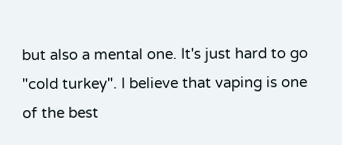but also a mental one. It's just hard to go "cold turkey". I believe that vaping is one of the best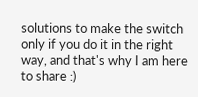solutions to make the switch only if you do it in the right way, and that's why I am here to share :)